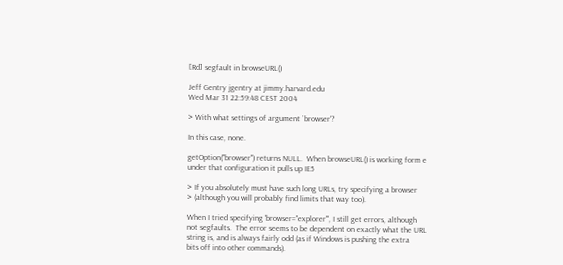[Rd] segfault in browseURL()

Jeff Gentry jgentry at jimmy.harvard.edu
Wed Mar 31 22:59:48 CEST 2004

> With what settings of argument `browser'?

In this case, none.

getOption("browser") returns NULL.  When browseURL() is working form e
under that configuration it pulls up IE5

> If you absolutely must have such long URLs, try specifying a browser
> (although you will probably find limits that way too).

When I tried specifying 'browser="explorer"', I still get errors, although
not segfaults.  The error seems to be dependent on exactly what the URL
string is, and is always fairly odd (as if Windows is pushing the extra
bits off into other commands).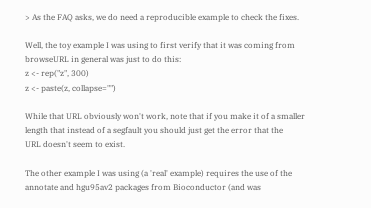> As the FAQ asks, we do need a reproducible example to check the fixes.

Well, the toy example I was using to first verify that it was coming from
browseURL in general was just to do this:
z <- rep("z", 300)
z <- paste(z, collapse="")

While that URL obviously won't work, note that if you make it of a smaller
length that instead of a segfault you should just get the error that the
URL doesn't seem to exist.

The other example I was using (a 'real' example) requires the use of the
annotate and hgu95av2 packages from Bioconductor (and was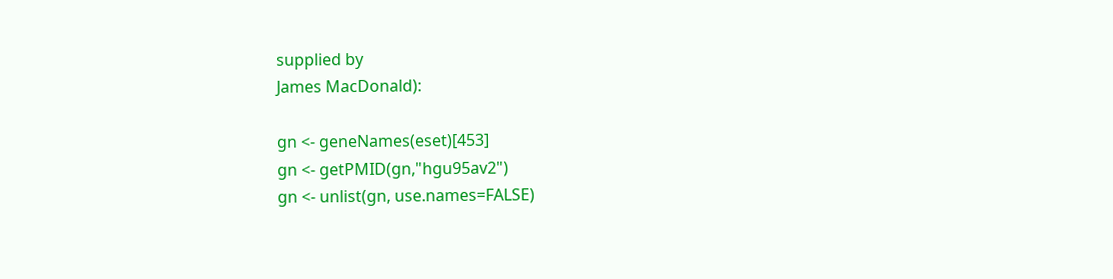supplied by
James MacDonald):

gn <- geneNames(eset)[453]
gn <- getPMID(gn,"hgu95av2")
gn <- unlist(gn, use.names=FALSE)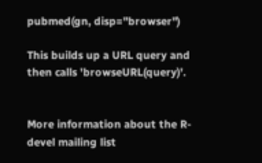pubmed(gn, disp="browser")

This builds up a URL query and then calls 'browseURL(query)'.


More information about the R-devel mailing list